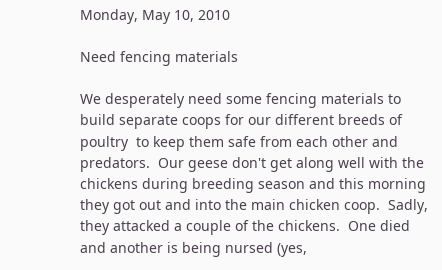Monday, May 10, 2010

Need fencing materials

We desperately need some fencing materials to build separate coops for our different breeds of poultry  to keep them safe from each other and predators.  Our geese don't get along well with the chickens during breeding season and this morning they got out and into the main chicken coop.  Sadly, they attacked a couple of the chickens.  One died and another is being nursed (yes,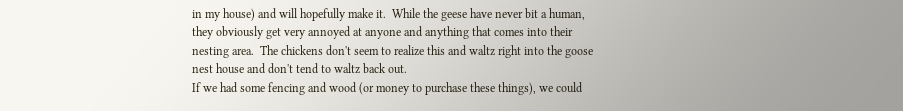in my house) and will hopefully make it.  While the geese have never bit a human, they obviously get very annoyed at anyone and anything that comes into their nesting area.  The chickens don't seem to realize this and waltz right into the goose nest house and don't tend to waltz back out.
If we had some fencing and wood (or money to purchase these things), we could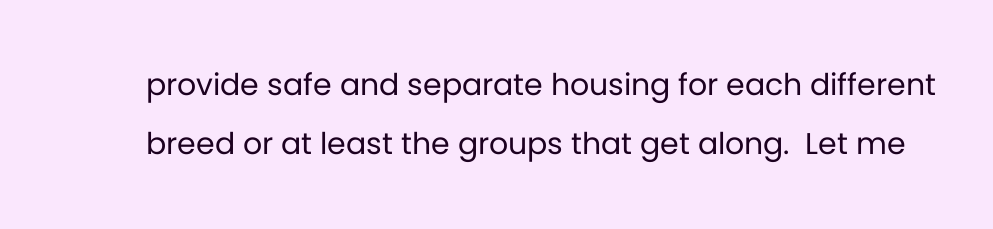provide safe and separate housing for each different breed or at least the groups that get along.  Let me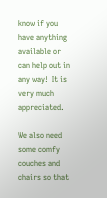know if you have anything available or can help out in any way!  It is very much appreciated.

We also need some comfy couches and chairs so that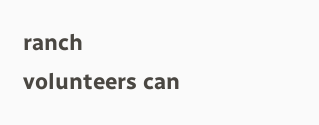ranch volunteers can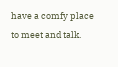have a comfy place to meet and talk.